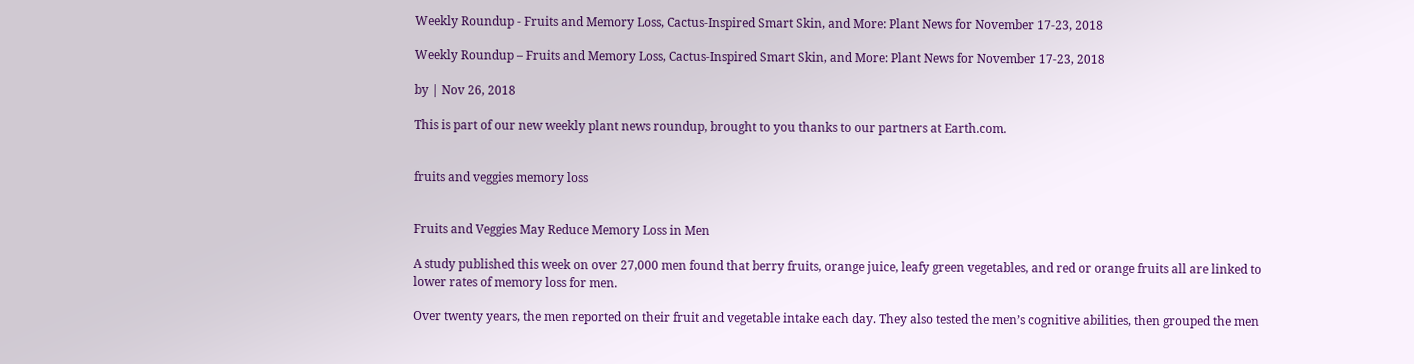Weekly Roundup - Fruits and Memory Loss, Cactus-Inspired Smart Skin, and More: Plant News for November 17-23, 2018

Weekly Roundup – Fruits and Memory Loss, Cactus-Inspired Smart Skin, and More: Plant News for November 17-23, 2018

by | Nov 26, 2018

This is part of our new weekly plant news roundup, brought to you thanks to our partners at Earth.com.


fruits and veggies memory loss


Fruits and Veggies May Reduce Memory Loss in Men

A study published this week on over 27,000 men found that berry fruits, orange juice, leafy green vegetables, and red or orange fruits all are linked to lower rates of memory loss for men.

Over twenty years, the men reported on their fruit and vegetable intake each day. They also tested the men’s cognitive abilities, then grouped the men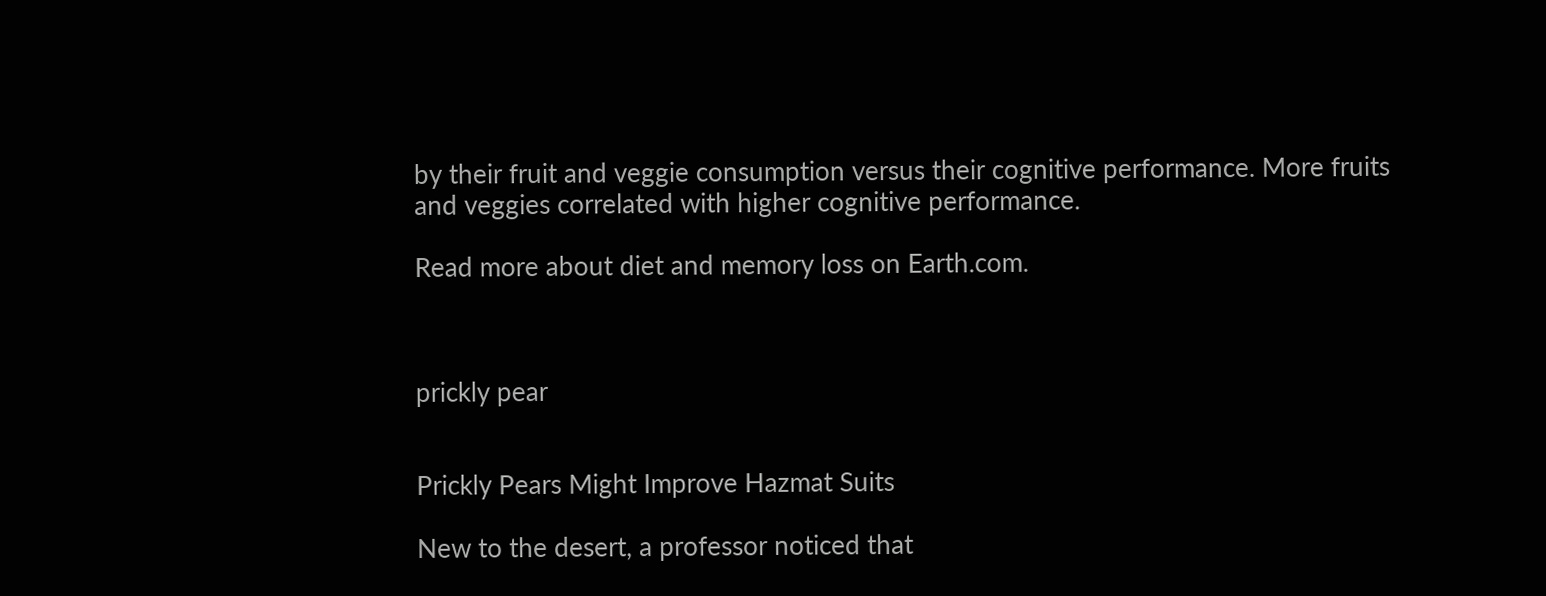by their fruit and veggie consumption versus their cognitive performance. More fruits and veggies correlated with higher cognitive performance.

Read more about diet and memory loss on Earth.com.



prickly pear


Prickly Pears Might Improve Hazmat Suits

New to the desert, a professor noticed that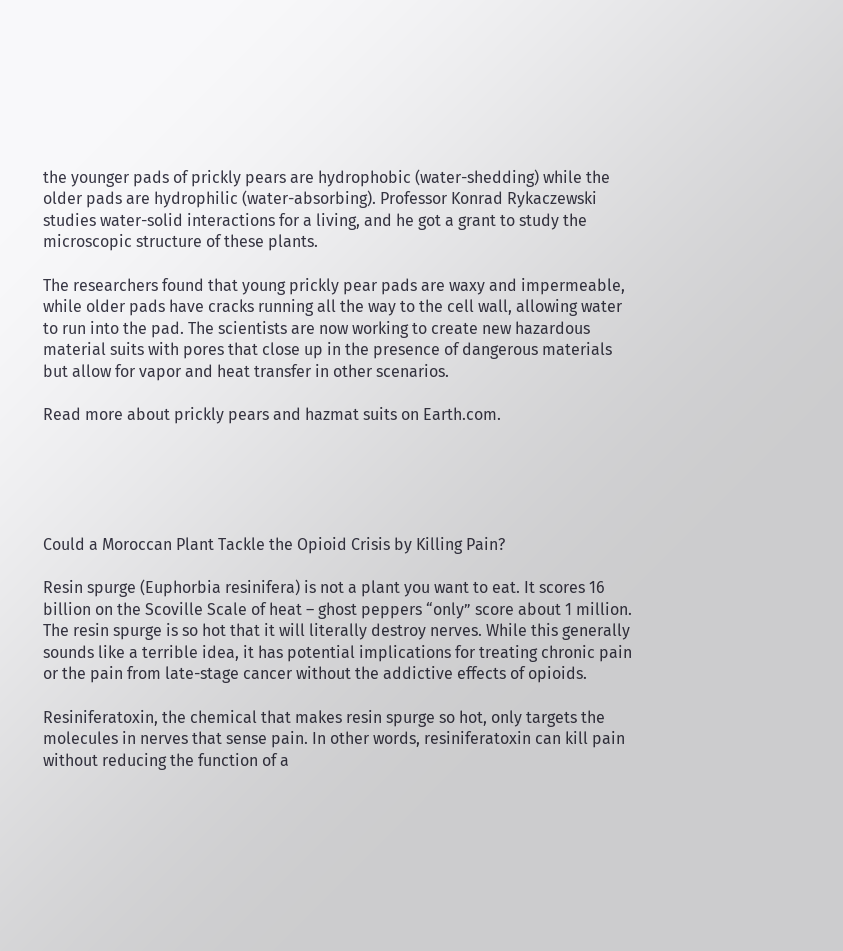the younger pads of prickly pears are hydrophobic (water-shedding) while the older pads are hydrophilic (water-absorbing). Professor Konrad Rykaczewski studies water-solid interactions for a living, and he got a grant to study the microscopic structure of these plants.

The researchers found that young prickly pear pads are waxy and impermeable, while older pads have cracks running all the way to the cell wall, allowing water to run into the pad. The scientists are now working to create new hazardous material suits with pores that close up in the presence of dangerous materials but allow for vapor and heat transfer in other scenarios.

Read more about prickly pears and hazmat suits on Earth.com.





Could a Moroccan Plant Tackle the Opioid Crisis by Killing Pain?

Resin spurge (Euphorbia resinifera) is not a plant you want to eat. It scores 16 billion on the Scoville Scale of heat – ghost peppers “only” score about 1 million. The resin spurge is so hot that it will literally destroy nerves. While this generally sounds like a terrible idea, it has potential implications for treating chronic pain or the pain from late-stage cancer without the addictive effects of opioids.

Resiniferatoxin, the chemical that makes resin spurge so hot, only targets the molecules in nerves that sense pain. In other words, resiniferatoxin can kill pain without reducing the function of a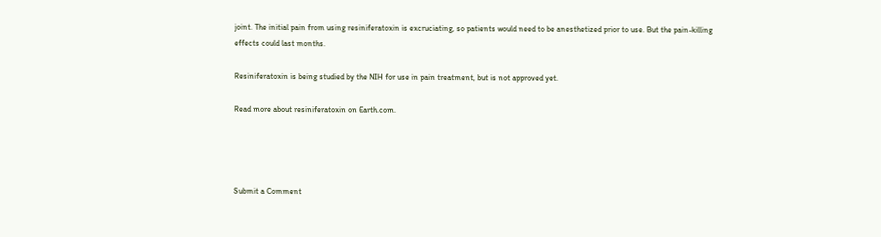joint. The initial pain from using resiniferatoxin is excruciating, so patients would need to be anesthetized prior to use. But the pain-killing effects could last months.

Resiniferatoxin is being studied by the NIH for use in pain treatment, but is not approved yet.

Read more about resiniferatoxin on Earth.com.




Submit a Comment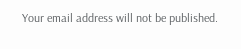Your email address will not be published.